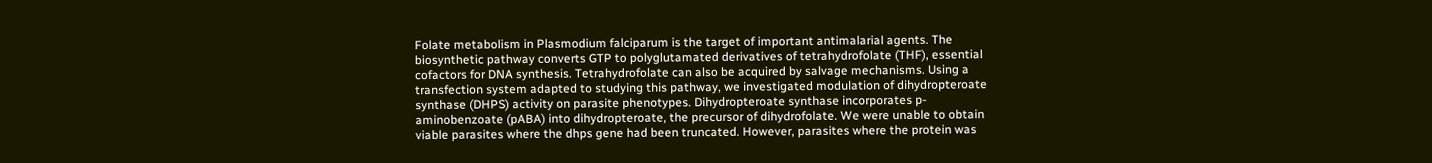Folate metabolism in Plasmodium falciparum is the target of important antimalarial agents. The biosynthetic pathway converts GTP to polyglutamated derivatives of tetrahydrofolate (THF), essential cofactors for DNA synthesis. Tetrahydrofolate can also be acquired by salvage mechanisms. Using a transfection system adapted to studying this pathway, we investigated modulation of dihydropteroate synthase (DHPS) activity on parasite phenotypes. Dihydropteroate synthase incorporates p-aminobenzoate (pABA) into dihydropteroate, the precursor of dihydrofolate. We were unable to obtain viable parasites where the dhps gene had been truncated. However, parasites where the protein was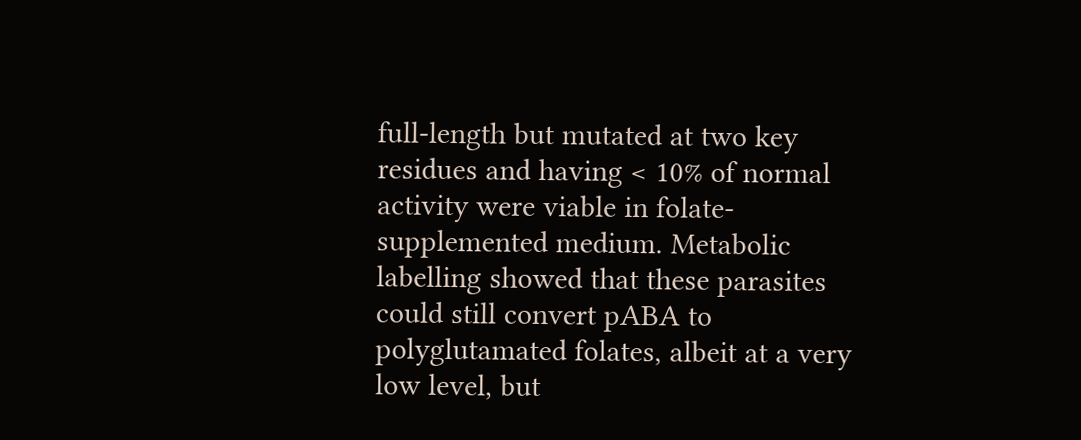full-length but mutated at two key residues and having < 10% of normal activity were viable in folate-supplemented medium. Metabolic labelling showed that these parasites could still convert pABA to polyglutamated folates, albeit at a very low level, but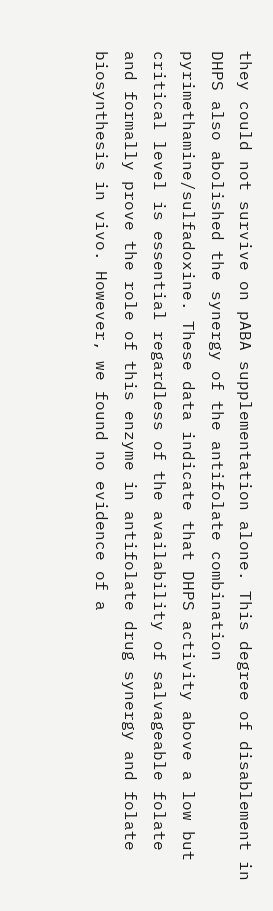they could not survive on pABA supplementation alone. This degree of disablement in DHPS also abolished the synergy of the antifolate combination pyrimethamine/sulfadoxine. These data indicate that DHPS activity above a low but critical level is essential regardless of the availability of salvageable folate and formally prove the role of this enzyme in antifolate drug synergy and folate biosynthesis in vivo. However, we found no evidence of a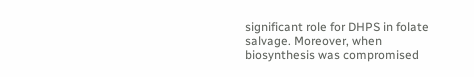significant role for DHPS in folate salvage. Moreover, when biosynthesis was compromised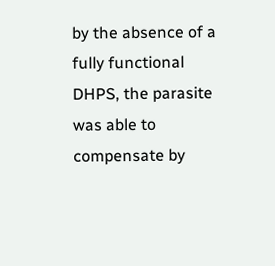by the absence of a fully functional DHPS, the parasite was able to compensate by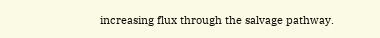increasing flux through the salvage pathway.